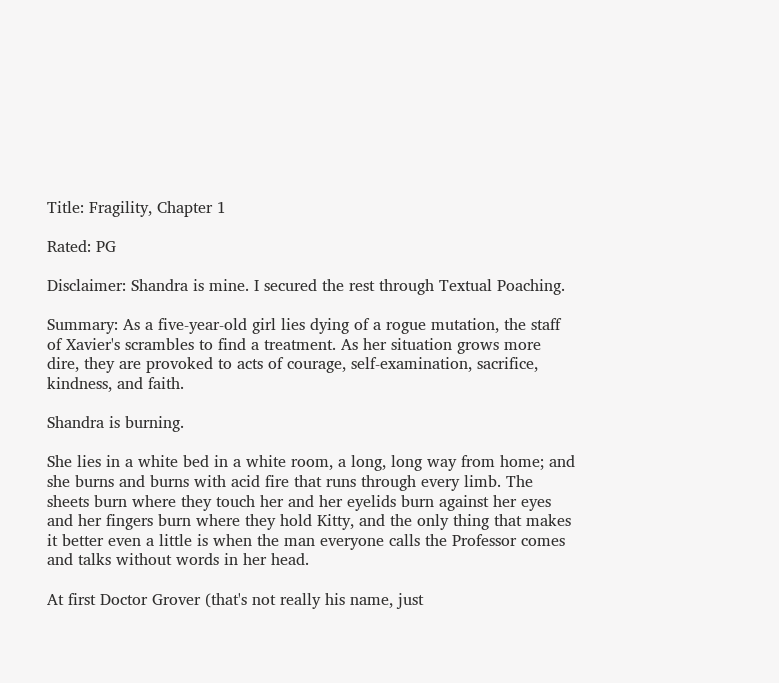Title: Fragility, Chapter 1

Rated: PG

Disclaimer: Shandra is mine. I secured the rest through Textual Poaching.

Summary: As a five-year-old girl lies dying of a rogue mutation, the staff of Xavier's scrambles to find a treatment. As her situation grows more dire, they are provoked to acts of courage, self-examination, sacrifice, kindness, and faith.

Shandra is burning.

She lies in a white bed in a white room, a long, long way from home; and she burns and burns with acid fire that runs through every limb. The sheets burn where they touch her and her eyelids burn against her eyes and her fingers burn where they hold Kitty, and the only thing that makes it better even a little is when the man everyone calls the Professor comes and talks without words in her head.

At first Doctor Grover (that's not really his name, just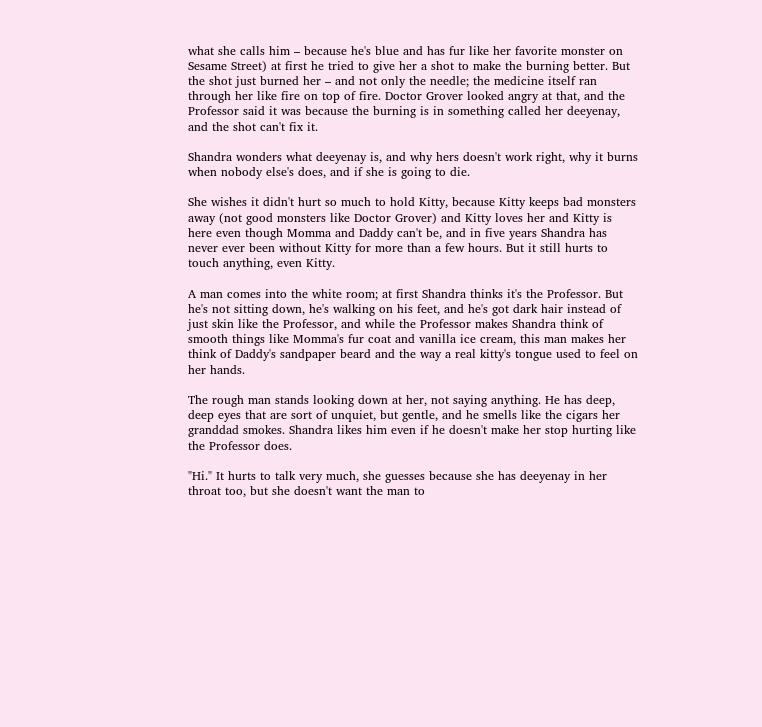what she calls him – because he's blue and has fur like her favorite monster on Sesame Street) at first he tried to give her a shot to make the burning better. But the shot just burned her – and not only the needle; the medicine itself ran through her like fire on top of fire. Doctor Grover looked angry at that, and the Professor said it was because the burning is in something called her deeyenay, and the shot can't fix it.

Shandra wonders what deeyenay is, and why hers doesn't work right, why it burns when nobody else's does, and if she is going to die.

She wishes it didn't hurt so much to hold Kitty, because Kitty keeps bad monsters away (not good monsters like Doctor Grover) and Kitty loves her and Kitty is here even though Momma and Daddy can't be, and in five years Shandra has never ever been without Kitty for more than a few hours. But it still hurts to touch anything, even Kitty.

A man comes into the white room; at first Shandra thinks it's the Professor. But he's not sitting down, he's walking on his feet, and he's got dark hair instead of just skin like the Professor, and while the Professor makes Shandra think of smooth things like Momma's fur coat and vanilla ice cream, this man makes her think of Daddy's sandpaper beard and the way a real kitty's tongue used to feel on her hands.

The rough man stands looking down at her, not saying anything. He has deep, deep eyes that are sort of unquiet, but gentle, and he smells like the cigars her granddad smokes. Shandra likes him even if he doesn't make her stop hurting like the Professor does.

"Hi." It hurts to talk very much, she guesses because she has deeyenay in her throat too, but she doesn't want the man to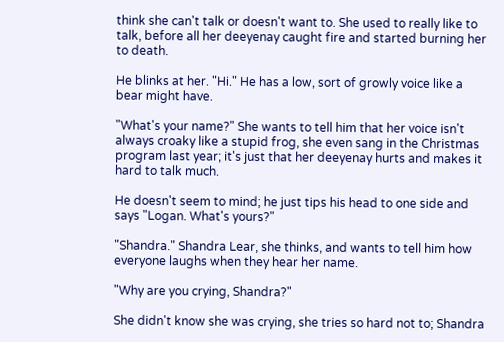think she can't talk or doesn't want to. She used to really like to talk, before all her deeyenay caught fire and started burning her to death.

He blinks at her. "Hi." He has a low, sort of growly voice like a bear might have.

"What's your name?" She wants to tell him that her voice isn't always croaky like a stupid frog, she even sang in the Christmas program last year; it's just that her deeyenay hurts and makes it hard to talk much.

He doesn't seem to mind; he just tips his head to one side and says "Logan. What's yours?"

"Shandra." Shandra Lear, she thinks, and wants to tell him how everyone laughs when they hear her name.

"Why are you crying, Shandra?"

She didn't know she was crying, she tries so hard not to; Shandra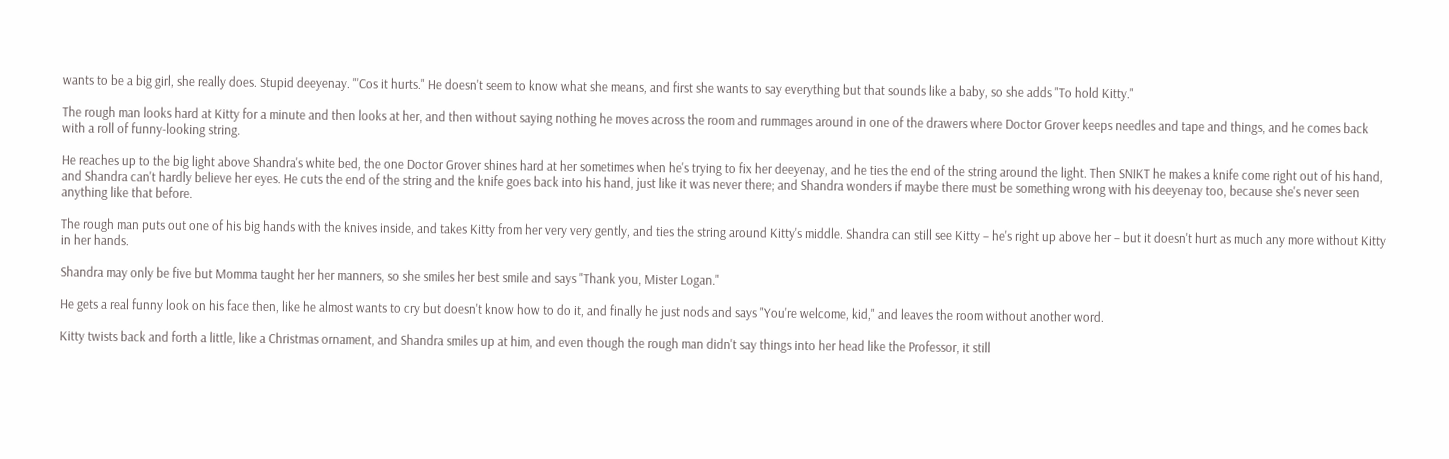wants to be a big girl, she really does. Stupid deeyenay. "'Cos it hurts." He doesn't seem to know what she means, and first she wants to say everything but that sounds like a baby, so she adds "To hold Kitty."

The rough man looks hard at Kitty for a minute and then looks at her, and then without saying nothing he moves across the room and rummages around in one of the drawers where Doctor Grover keeps needles and tape and things, and he comes back with a roll of funny-looking string.

He reaches up to the big light above Shandra's white bed, the one Doctor Grover shines hard at her sometimes when he's trying to fix her deeyenay, and he ties the end of the string around the light. Then SNIKT he makes a knife come right out of his hand, and Shandra can't hardly believe her eyes. He cuts the end of the string and the knife goes back into his hand, just like it was never there; and Shandra wonders if maybe there must be something wrong with his deeyenay too, because she's never seen anything like that before.

The rough man puts out one of his big hands with the knives inside, and takes Kitty from her very very gently, and ties the string around Kitty's middle. Shandra can still see Kitty – he's right up above her – but it doesn't hurt as much any more without Kitty in her hands.

Shandra may only be five but Momma taught her her manners, so she smiles her best smile and says "Thank you, Mister Logan."

He gets a real funny look on his face then, like he almost wants to cry but doesn't know how to do it, and finally he just nods and says "You're welcome, kid," and leaves the room without another word.

Kitty twists back and forth a little, like a Christmas ornament, and Shandra smiles up at him, and even though the rough man didn't say things into her head like the Professor, it still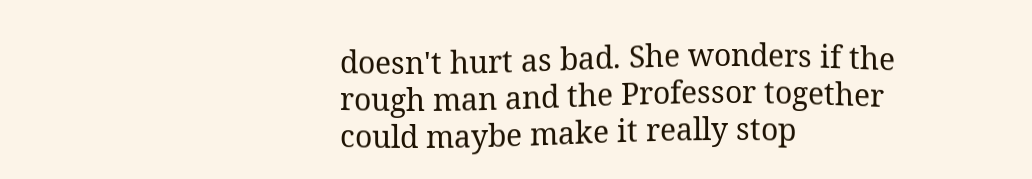doesn't hurt as bad. She wonders if the rough man and the Professor together could maybe make it really stop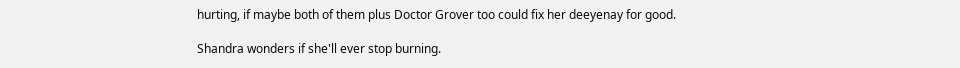hurting, if maybe both of them plus Doctor Grover too could fix her deeyenay for good.

Shandra wonders if she'll ever stop burning.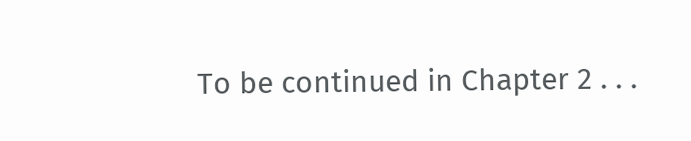To be continued in Chapter 2 . . .